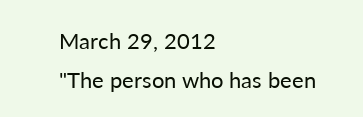March 29, 2012
"The person who has been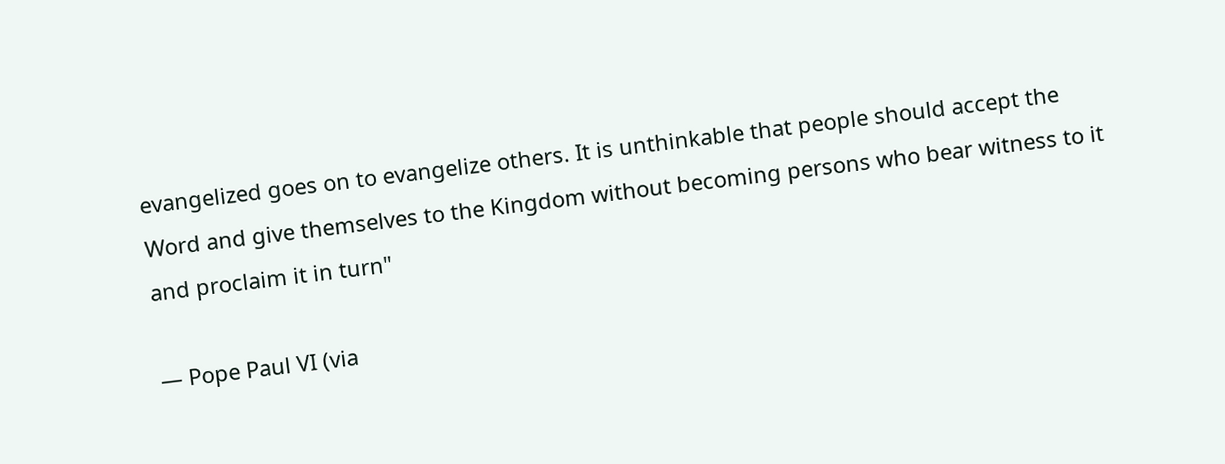evangelized goes on to evangelize others. It is unthinkable that people should accept the Word and give themselves to the Kingdom without becoming persons who bear witness to it and proclaim it in turn"

— Pope Paul VI (via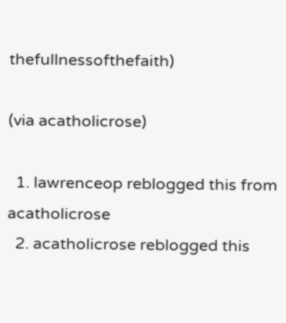thefullnessofthefaith)

(via acatholicrose)

  1. lawrenceop reblogged this from acatholicrose
  2. acatholicrose reblogged this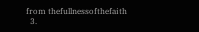from thefullnessofthefaith
  3.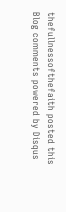thefullnessofthefaith posted this
Blog comments powered by Disqus